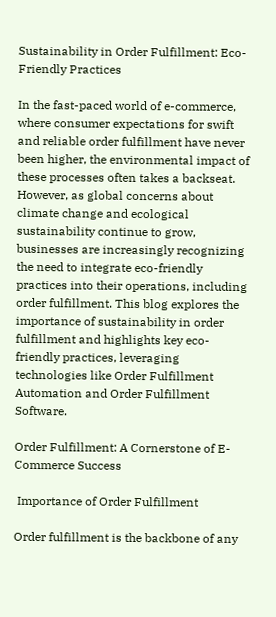Sustainability in Order Fulfillment: Eco-Friendly Practices

In the fast-paced world of e-commerce, where consumer expectations for swift and reliable order fulfillment have never been higher, the environmental impact of these processes often takes a backseat. However, as global concerns about climate change and ecological sustainability continue to grow, businesses are increasingly recognizing the need to integrate eco-friendly practices into their operations, including order fulfillment. This blog explores the importance of sustainability in order fulfillment and highlights key eco-friendly practices, leveraging technologies like Order Fulfillment Automation and Order Fulfillment Software.

Order Fulfillment: A Cornerstone of E-Commerce Success

 Importance of Order Fulfillment

Order fulfillment is the backbone of any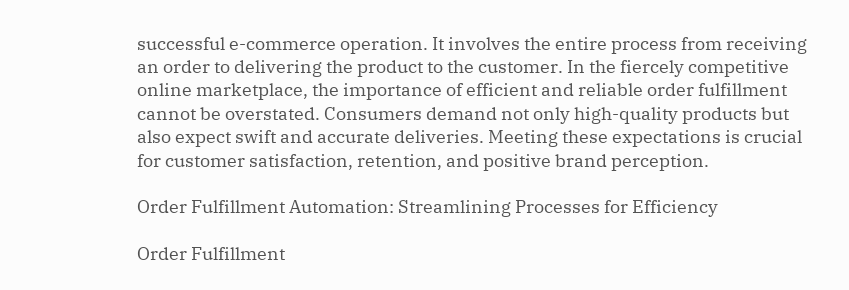successful e-commerce operation. It involves the entire process from receiving an order to delivering the product to the customer. In the fiercely competitive online marketplace, the importance of efficient and reliable order fulfillment cannot be overstated. Consumers demand not only high-quality products but also expect swift and accurate deliveries. Meeting these expectations is crucial for customer satisfaction, retention, and positive brand perception.

Order Fulfillment Automation: Streamlining Processes for Efficiency

Order Fulfillment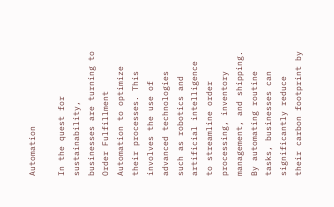Automation

In the quest for sustainability, businesses are turning to Order Fulfillment Automation to optimize their processes. This involves the use of advanced technologies such as robotics and artificial intelligence to streamline order processing, inventory management, and shipping. By automating routine tasks, businesses can significantly reduce their carbon footprint by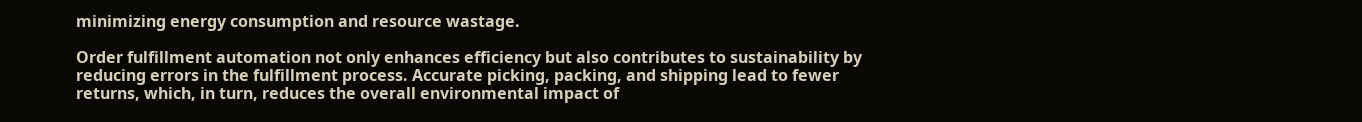minimizing energy consumption and resource wastage.

Order fulfillment automation not only enhances efficiency but also contributes to sustainability by reducing errors in the fulfillment process. Accurate picking, packing, and shipping lead to fewer returns, which, in turn, reduces the overall environmental impact of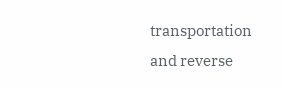transportation and reverse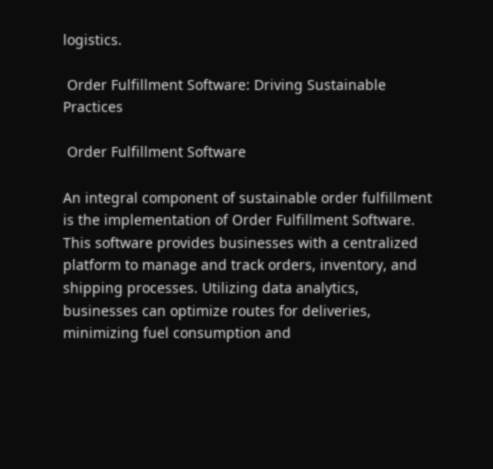logistics.

 Order Fulfillment Software: Driving Sustainable Practices

 Order Fulfillment Software

An integral component of sustainable order fulfillment is the implementation of Order Fulfillment Software. This software provides businesses with a centralized platform to manage and track orders, inventory, and shipping processes. Utilizing data analytics, businesses can optimize routes for deliveries, minimizing fuel consumption and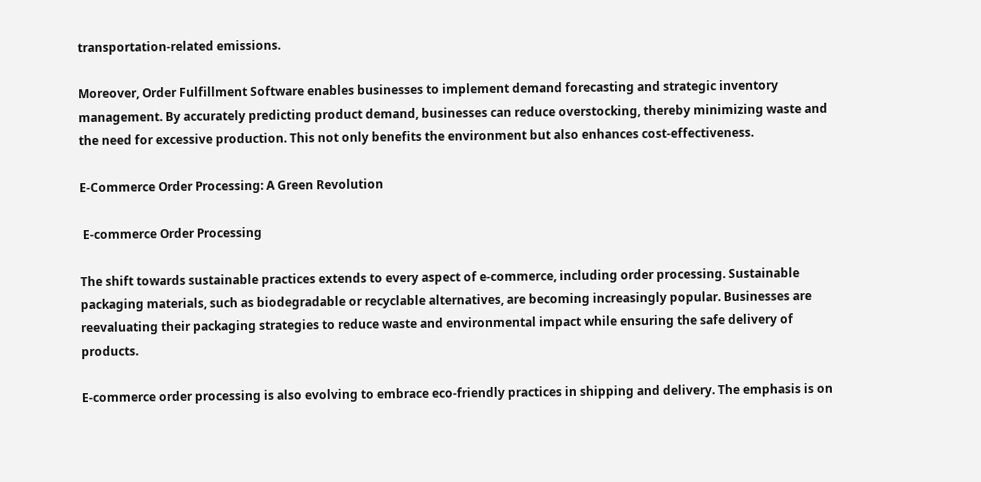transportation-related emissions.

Moreover, Order Fulfillment Software enables businesses to implement demand forecasting and strategic inventory management. By accurately predicting product demand, businesses can reduce overstocking, thereby minimizing waste and the need for excessive production. This not only benefits the environment but also enhances cost-effectiveness.

E-Commerce Order Processing: A Green Revolution

 E-commerce Order Processing

The shift towards sustainable practices extends to every aspect of e-commerce, including order processing. Sustainable packaging materials, such as biodegradable or recyclable alternatives, are becoming increasingly popular. Businesses are reevaluating their packaging strategies to reduce waste and environmental impact while ensuring the safe delivery of products.

E-commerce order processing is also evolving to embrace eco-friendly practices in shipping and delivery. The emphasis is on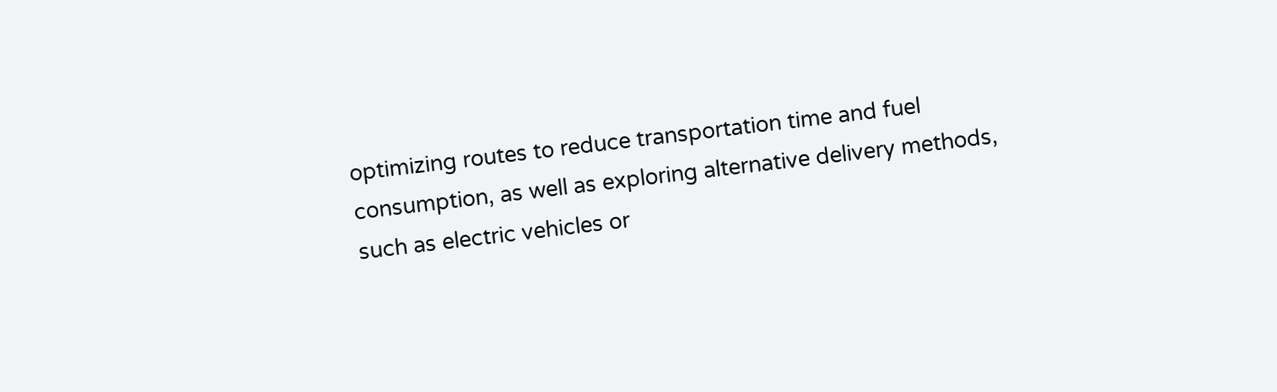optimizing routes to reduce transportation time and fuel consumption, as well as exploring alternative delivery methods, such as electric vehicles or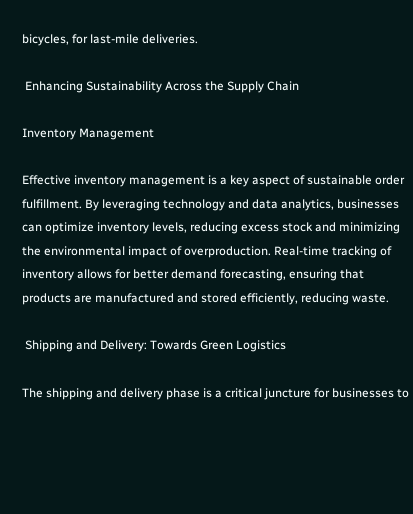bicycles, for last-mile deliveries.

 Enhancing Sustainability Across the Supply Chain

Inventory Management

Effective inventory management is a key aspect of sustainable order fulfillment. By leveraging technology and data analytics, businesses can optimize inventory levels, reducing excess stock and minimizing the environmental impact of overproduction. Real-time tracking of inventory allows for better demand forecasting, ensuring that products are manufactured and stored efficiently, reducing waste.

 Shipping and Delivery: Towards Green Logistics

The shipping and delivery phase is a critical juncture for businesses to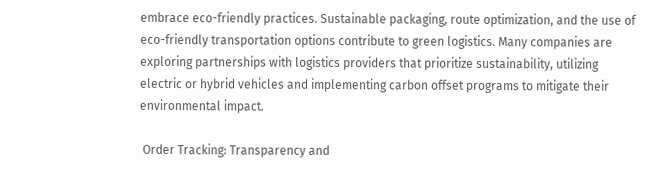embrace eco-friendly practices. Sustainable packaging, route optimization, and the use of eco-friendly transportation options contribute to green logistics. Many companies are exploring partnerships with logistics providers that prioritize sustainability, utilizing electric or hybrid vehicles and implementing carbon offset programs to mitigate their environmental impact.

 Order Tracking: Transparency and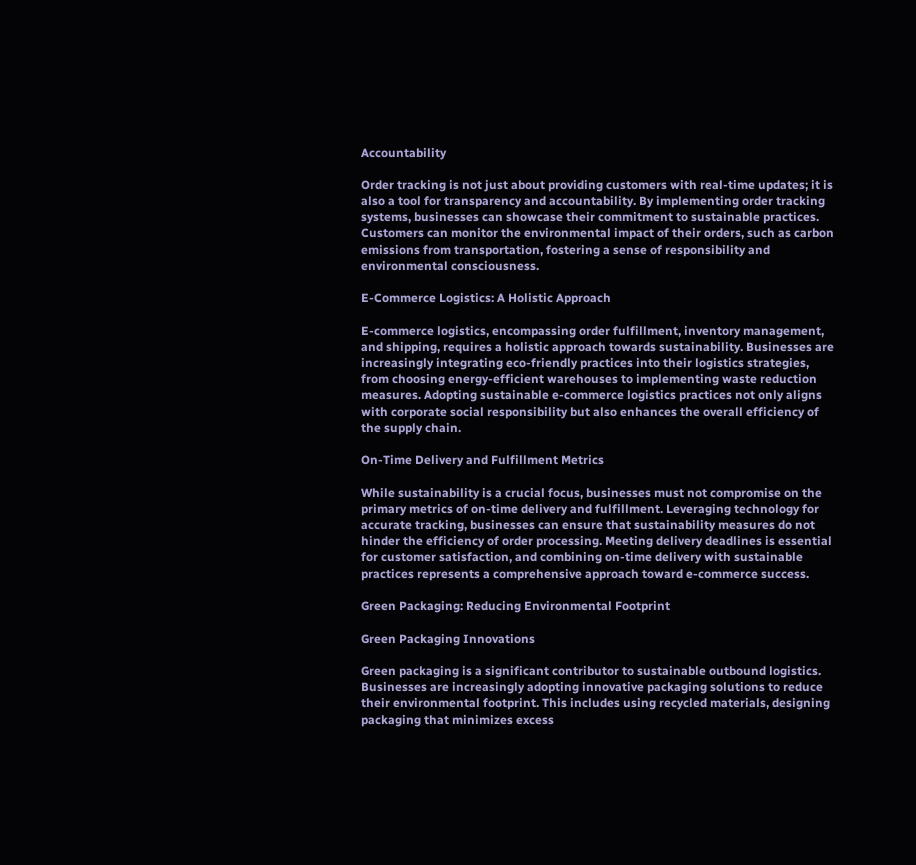Accountability

Order tracking is not just about providing customers with real-time updates; it is also a tool for transparency and accountability. By implementing order tracking systems, businesses can showcase their commitment to sustainable practices. Customers can monitor the environmental impact of their orders, such as carbon emissions from transportation, fostering a sense of responsibility and environmental consciousness.

E-Commerce Logistics: A Holistic Approach

E-commerce logistics, encompassing order fulfillment, inventory management, and shipping, requires a holistic approach towards sustainability. Businesses are increasingly integrating eco-friendly practices into their logistics strategies, from choosing energy-efficient warehouses to implementing waste reduction measures. Adopting sustainable e-commerce logistics practices not only aligns with corporate social responsibility but also enhances the overall efficiency of the supply chain.

On-Time Delivery and Fulfillment Metrics

While sustainability is a crucial focus, businesses must not compromise on the primary metrics of on-time delivery and fulfillment. Leveraging technology for accurate tracking, businesses can ensure that sustainability measures do not hinder the efficiency of order processing. Meeting delivery deadlines is essential for customer satisfaction, and combining on-time delivery with sustainable practices represents a comprehensive approach toward e-commerce success.

Green Packaging: Reducing Environmental Footprint

Green Packaging Innovations

Green packaging is a significant contributor to sustainable outbound logistics. Businesses are increasingly adopting innovative packaging solutions to reduce their environmental footprint. This includes using recycled materials, designing packaging that minimizes excess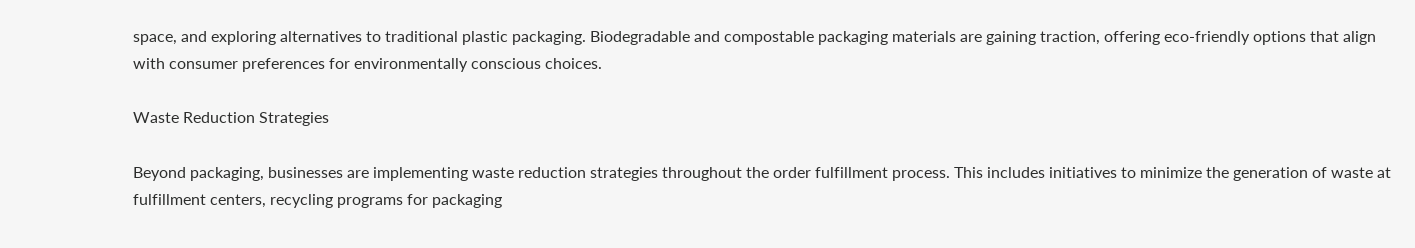space, and exploring alternatives to traditional plastic packaging. Biodegradable and compostable packaging materials are gaining traction, offering eco-friendly options that align with consumer preferences for environmentally conscious choices.

Waste Reduction Strategies

Beyond packaging, businesses are implementing waste reduction strategies throughout the order fulfillment process. This includes initiatives to minimize the generation of waste at fulfillment centers, recycling programs for packaging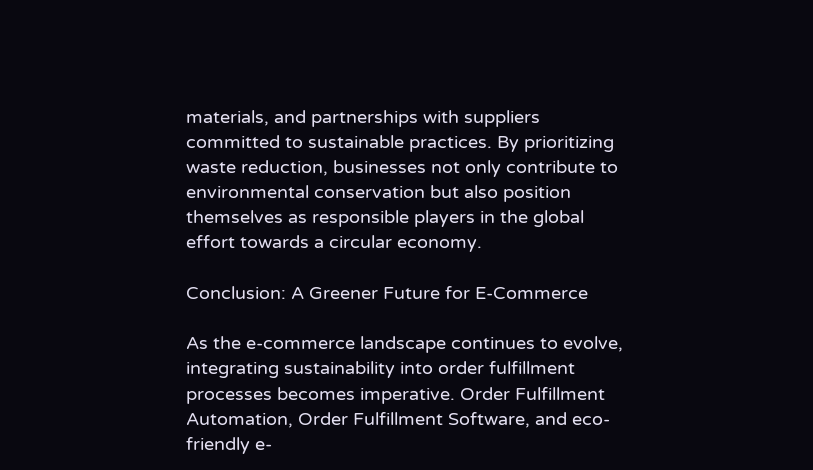materials, and partnerships with suppliers committed to sustainable practices. By prioritizing waste reduction, businesses not only contribute to environmental conservation but also position themselves as responsible players in the global effort towards a circular economy.

Conclusion: A Greener Future for E-Commerce

As the e-commerce landscape continues to evolve, integrating sustainability into order fulfillment processes becomes imperative. Order Fulfillment Automation, Order Fulfillment Software, and eco-friendly e-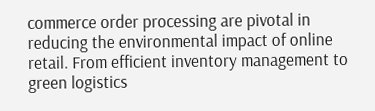commerce order processing are pivotal in reducing the environmental impact of online retail. From efficient inventory management to green logistics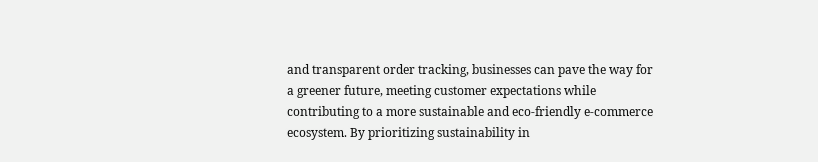and transparent order tracking, businesses can pave the way for a greener future, meeting customer expectations while contributing to a more sustainable and eco-friendly e-commerce ecosystem. By prioritizing sustainability in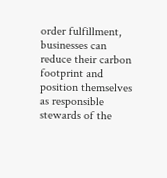order fulfillment, businesses can reduce their carbon footprint and position themselves as responsible stewards of the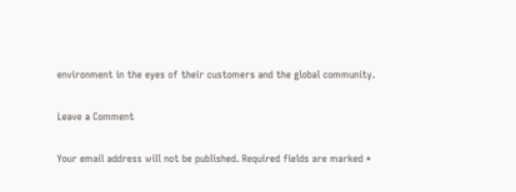environment in the eyes of their customers and the global community.

Leave a Comment

Your email address will not be published. Required fields are marked *